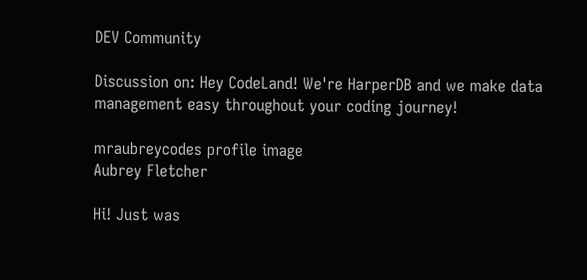DEV Community

Discussion on: Hey CodeLand! We're HarperDB and we make data management easy throughout your coding journey!

mraubreycodes profile image
Aubrey Fletcher

Hi! Just was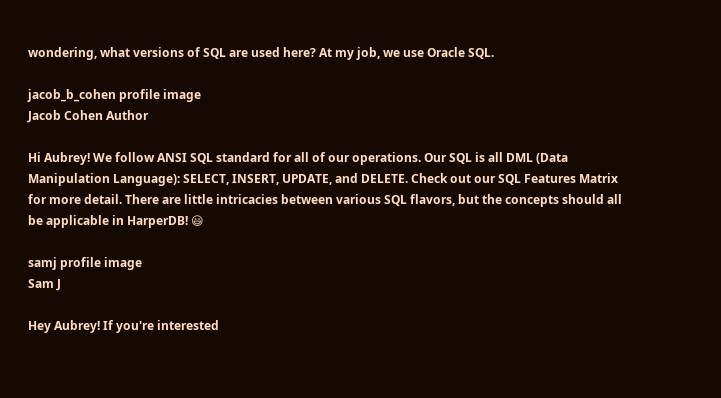wondering, what versions of SQL are used here? At my job, we use Oracle SQL.

jacob_b_cohen profile image
Jacob Cohen Author

Hi Aubrey! We follow ANSI SQL standard for all of our operations. Our SQL is all DML (Data Manipulation Language): SELECT, INSERT, UPDATE, and DELETE. Check out our SQL Features Matrix for more detail. There are little intricacies between various SQL flavors, but the concepts should all be applicable in HarperDB! 😃

samj profile image
Sam J

Hey Aubrey! If you're interested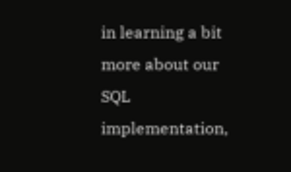in learning a bit more about our SQL implementation,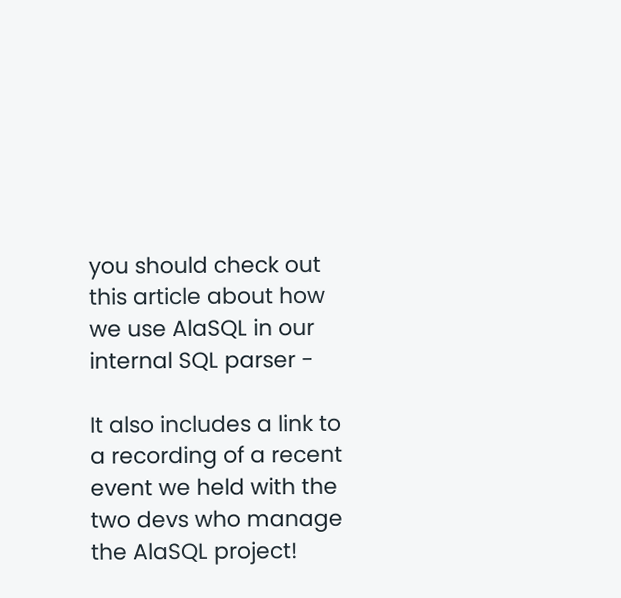you should check out this article about how we use AlaSQL in our internal SQL parser -

It also includes a link to a recording of a recent event we held with the two devs who manage the AlaSQL project!